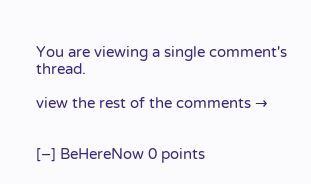You are viewing a single comment's thread.

view the rest of the comments →


[–] BeHereNow 0 points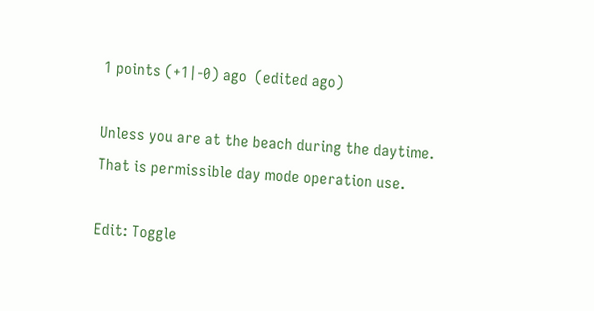1 points (+1|-0) ago  (edited ago)

Unless you are at the beach during the daytime. That is permissible day mode operation use.

Edit: Toggle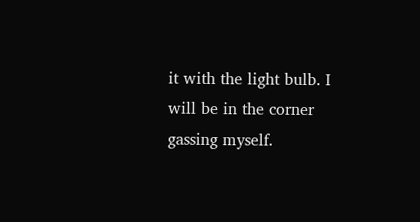it with the light bulb. I will be in the corner gassing myself.